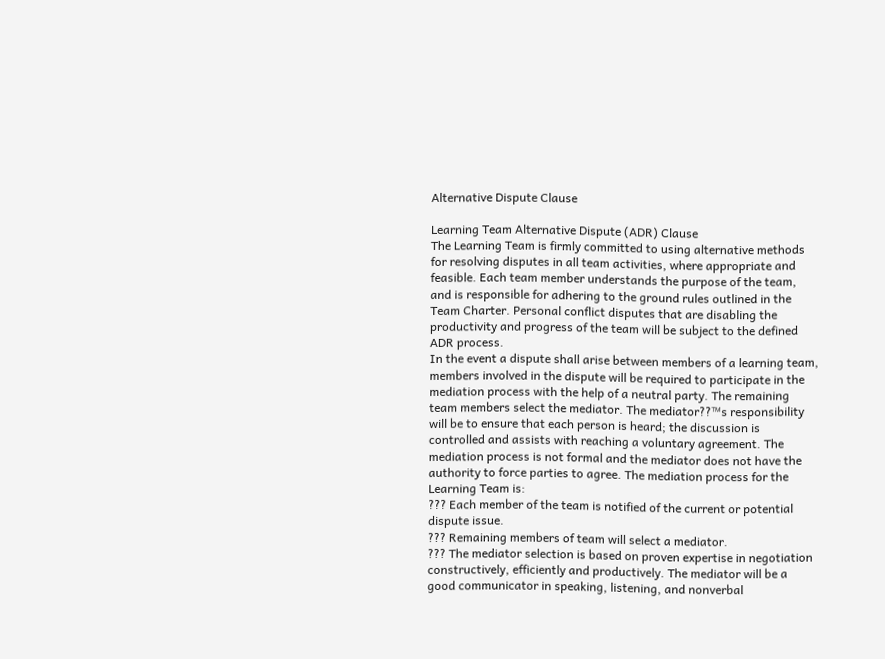Alternative Dispute Clause

Learning Team Alternative Dispute (ADR) Clause
The Learning Team is firmly committed to using alternative methods for resolving disputes in all team activities, where appropriate and feasible. Each team member understands the purpose of the team, and is responsible for adhering to the ground rules outlined in the Team Charter. Personal conflict disputes that are disabling the productivity and progress of the team will be subject to the defined ADR process.
In the event a dispute shall arise between members of a learning team, members involved in the dispute will be required to participate in the mediation process with the help of a neutral party. The remaining team members select the mediator. The mediator??™s responsibility will be to ensure that each person is heard; the discussion is controlled and assists with reaching a voluntary agreement. The mediation process is not formal and the mediator does not have the authority to force parties to agree. The mediation process for the Learning Team is:
??? Each member of the team is notified of the current or potential dispute issue.
??? Remaining members of team will select a mediator.
??? The mediator selection is based on proven expertise in negotiation constructively, efficiently and productively. The mediator will be a good communicator in speaking, listening, and nonverbal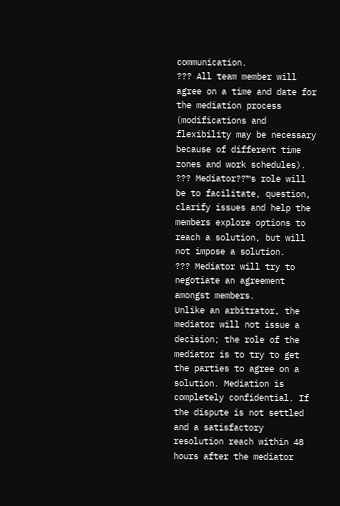communication.
??? All team member will agree on a time and date for the mediation process (modifications and flexibility may be necessary because of different time zones and work schedules).
??? Mediator??™s role will be to facilitate, question, clarify issues and help the members explore options to reach a solution, but will not impose a solution.
??? Mediator will try to negotiate an agreement amongst members.
Unlike an arbitrator, the mediator will not issue a decision; the role of the mediator is to try to get the parties to agree on a solution. Mediation is completely confidential. If the dispute is not settled and a satisfactory resolution reach within 48 hours after the mediator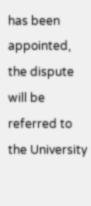has been appointed, the dispute will be referred to the University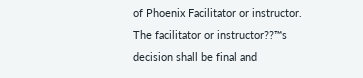of Phoenix Facilitator or instructor. The facilitator or instructor??™s decision shall be final and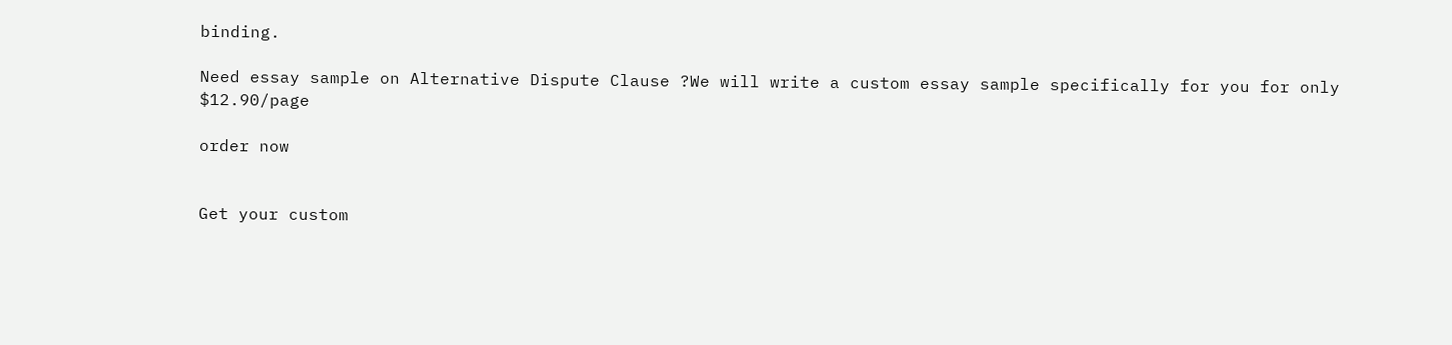binding.

Need essay sample on Alternative Dispute Clause ?We will write a custom essay sample specifically for you for only $12.90/page

order now


Get your custom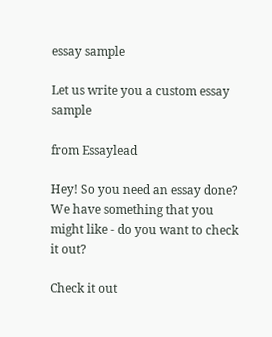essay sample

Let us write you a custom essay sample

from Essaylead

Hey! So you need an essay done? We have something that you might like - do you want to check it out?

Check it out